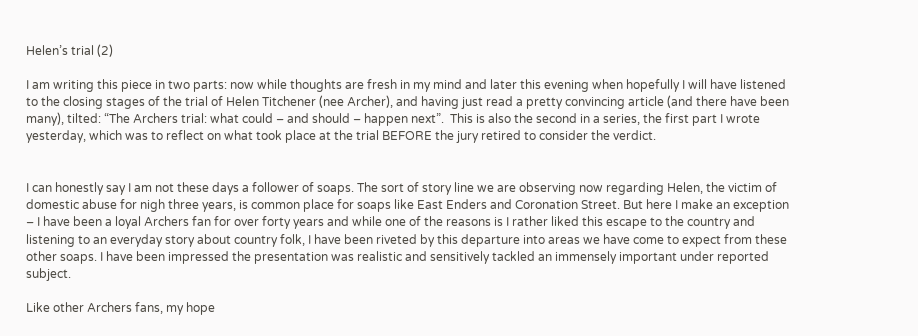Helen’s trial (2)

I am writing this piece in two parts: now while thoughts are fresh in my mind and later this evening when hopefully I will have listened to the closing stages of the trial of Helen Titchener (nee Archer), and having just read a pretty convincing article (and there have been many), tilted: “The Archers trial: what could – and should – happen next”.  This is also the second in a series, the first part I wrote yesterday, which was to reflect on what took place at the trial BEFORE the jury retired to consider the verdict.


I can honestly say I am not these days a follower of soaps. The sort of story line we are observing now regarding Helen, the victim of domestic abuse for nigh three years, is common place for soaps like East Enders and Coronation Street. But here I make an exception – I have been a loyal Archers fan for over forty years and while one of the reasons is I rather liked this escape to the country and listening to an everyday story about country folk, I have been riveted by this departure into areas we have come to expect from these other soaps. I have been impressed the presentation was realistic and sensitively tackled an immensely important under reported subject.

Like other Archers fans, my hope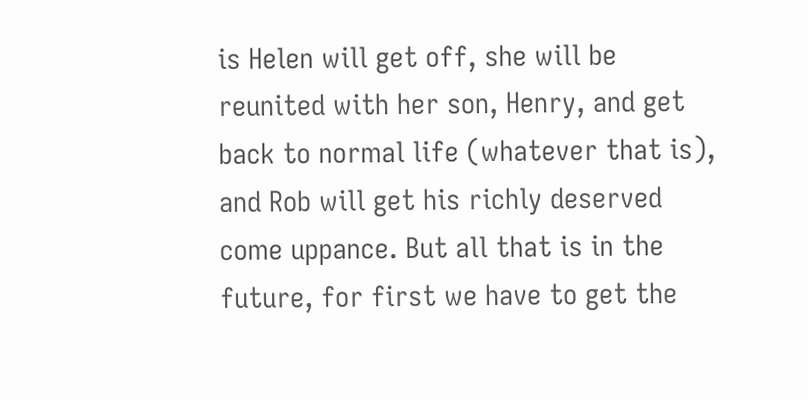is Helen will get off, she will be reunited with her son, Henry, and get back to normal life (whatever that is), and Rob will get his richly deserved come uppance. But all that is in the future, for first we have to get the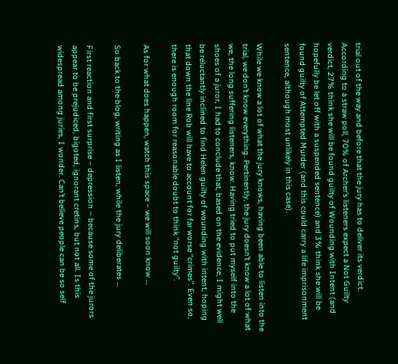trial out of the way and before that the jury has to deliver its verdict. According to a straw poll, 70% of Archer’s listeners expect a Not Guilty verdict, 27% think she will be found guilty of Wounding with Intent (and hopefully be let off with a suspended sentence) and 3% think she will be found guilty of Attempted Murder (and this could carry a life imprisonment sentence, although most unlikely in this case).

While we know a lot of what the jury knows, having been able to listen into the trial, we don’t know everything. Pertinently, the jury doesn’t know a lot of what we, the long suffering listeners, know. Having tried to put myself into the shoes of a juror, I had to conclude that, based on the evidence, I might well be reluctantly inclined to find Helen guilty of wounding with intent, hoping that down the line Rob will have to account for far worse “crimes”. Even so, there is enough room for reasonable doubt to think “not guilty”.

As for what does happen, watch this space – we will soon know …

So back to the blog, writing as I listen, while the jury deliberates …

First reaction and first surprise – depression – because some of the jurors appear to be prejudiced, bigoted, ignorant cretins, but not all. Is this widespread among juries, I wonder. Can’t believe people can be so self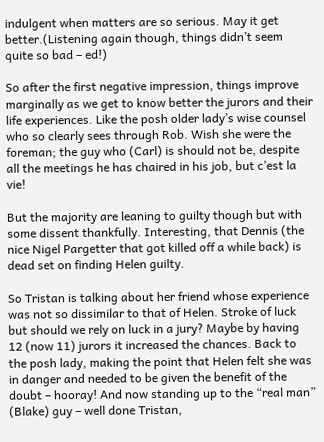indulgent when matters are so serious. May it get better.(Listening again though, things didn’t seem quite so bad – ed!)

So after the first negative impression, things improve marginally as we get to know better the jurors and their life experiences. Like the posh older lady’s wise counsel who so clearly sees through Rob. Wish she were the foreman; the guy who (Carl) is should not be, despite all the meetings he has chaired in his job, but c’est la vie!

But the majority are leaning to guilty though but with some dissent thankfully. Interesting, that Dennis (the nice Nigel Pargetter that got killed off a while back) is dead set on finding Helen guilty.

So Tristan is talking about her friend whose experience was not so dissimilar to that of Helen. Stroke of luck but should we rely on luck in a jury? Maybe by having 12 (now 11) jurors it increased the chances. Back to the posh lady, making the point that Helen felt she was in danger and needed to be given the benefit of the doubt – hooray! And now standing up to the “real man” (Blake) guy – well done Tristan,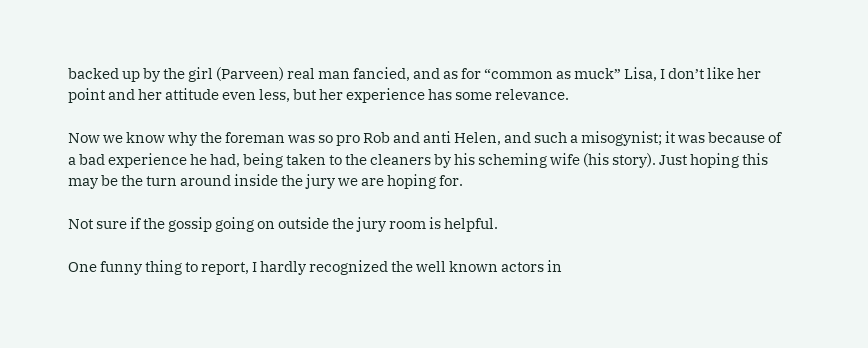backed up by the girl (Parveen) real man fancied, and as for “common as muck” Lisa, I don’t like her point and her attitude even less, but her experience has some relevance.

Now we know why the foreman was so pro Rob and anti Helen, and such a misogynist; it was because of a bad experience he had, being taken to the cleaners by his scheming wife (his story). Just hoping this may be the turn around inside the jury we are hoping for.

Not sure if the gossip going on outside the jury room is helpful.

One funny thing to report, I hardly recognized the well known actors in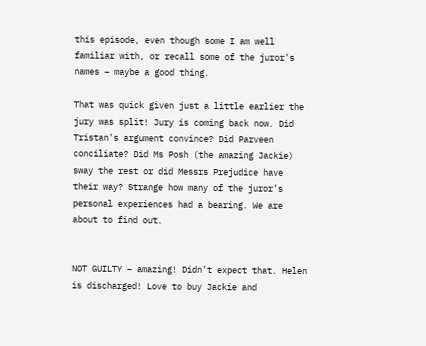this episode, even though some I am well familiar with, or recall some of the juror’s names – maybe a good thing.

That was quick given just a little earlier the jury was split! Jury is coming back now. Did Tristan’s argument convince? Did Parveen conciliate? Did Ms Posh (the amazing Jackie) sway the rest or did Messrs Prejudice have their way? Strange how many of the juror’s personal experiences had a bearing. We are about to find out.


NOT GUILTY – amazing! Didn’t expect that. Helen is discharged! Love to buy Jackie and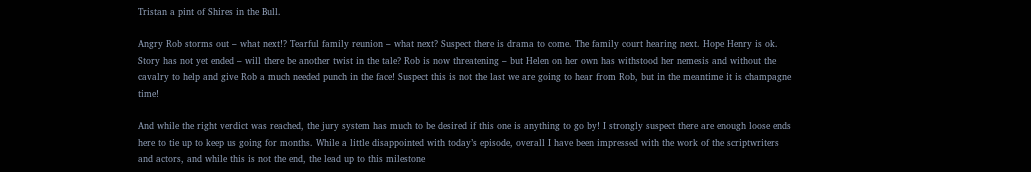Tristan a pint of Shires in the Bull.

Angry Rob storms out – what next!? Tearful family reunion – what next? Suspect there is drama to come. The family court hearing next. Hope Henry is ok. Story has not yet ended – will there be another twist in the tale? Rob is now threatening – but Helen on her own has withstood her nemesis and without the cavalry to help and give Rob a much needed punch in the face! Suspect this is not the last we are going to hear from Rob, but in the meantime it is champagne time!

And while the right verdict was reached, the jury system has much to be desired if this one is anything to go by! I strongly suspect there are enough loose ends here to tie up to keep us going for months. While a little disappointed with today’s episode, overall I have been impressed with the work of the scriptwriters and actors, and while this is not the end, the lead up to this milestone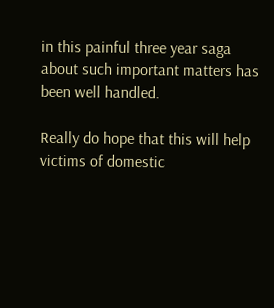in this painful three year saga about such important matters has been well handled.

Really do hope that this will help victims of domestic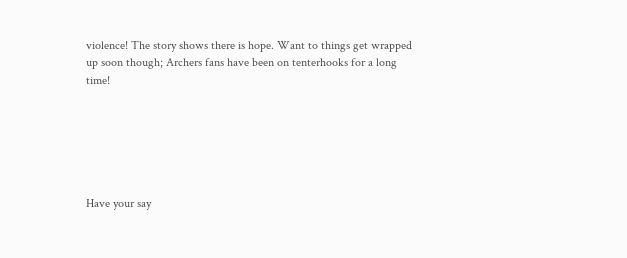violence! The story shows there is hope. Want to things get wrapped up soon though; Archers fans have been on tenterhooks for a long time!






Have your say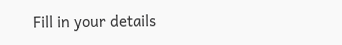Fill in your details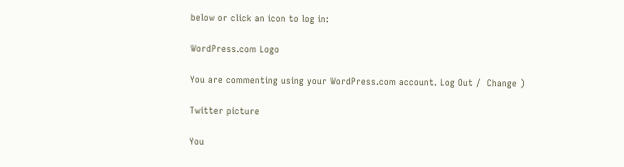below or click an icon to log in:

WordPress.com Logo

You are commenting using your WordPress.com account. Log Out /  Change )

Twitter picture

You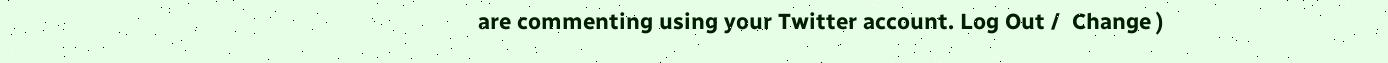are commenting using your Twitter account. Log Out /  Change )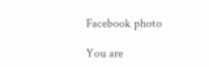Facebook photo

You are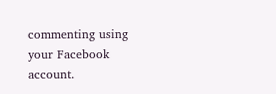commenting using your Facebook account.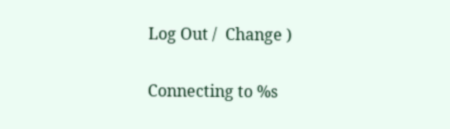Log Out /  Change )

Connecting to %s